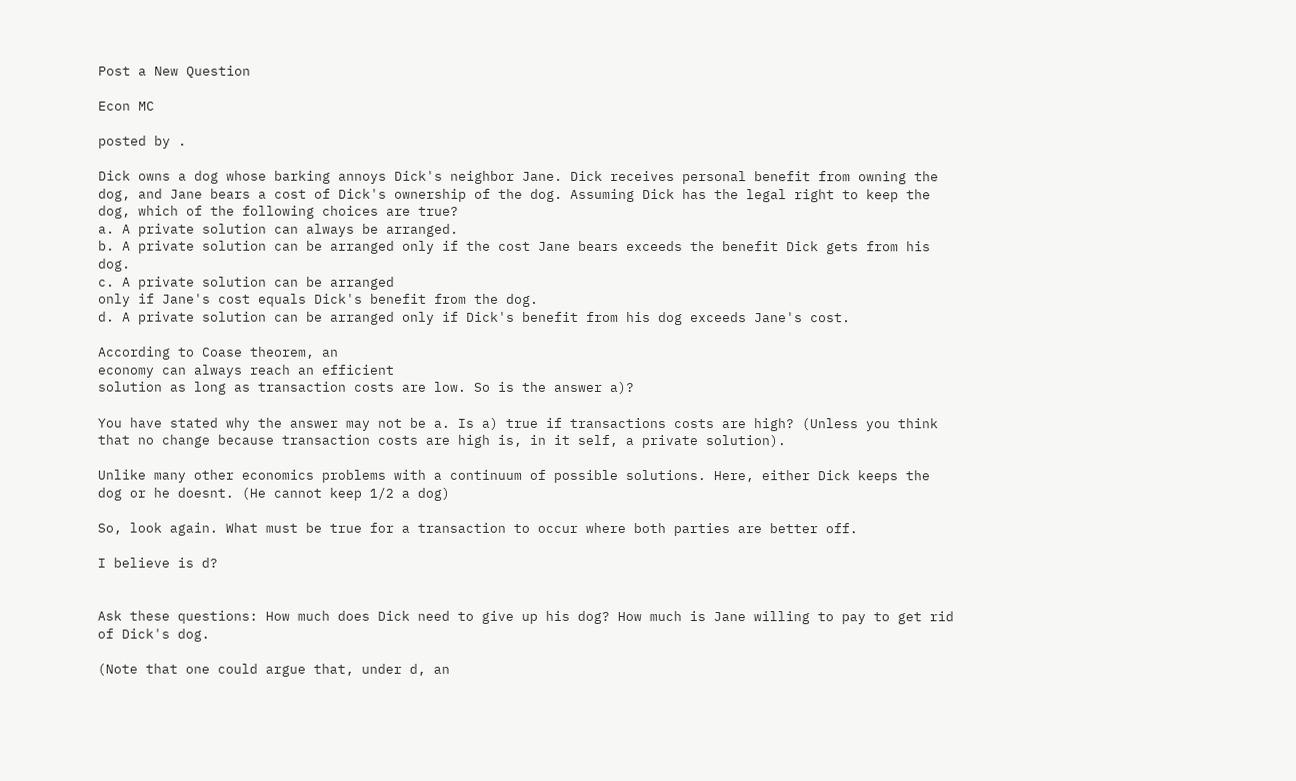Post a New Question

Econ MC

posted by .

Dick owns a dog whose barking annoys Dick's neighbor Jane. Dick receives personal benefit from owning the dog, and Jane bears a cost of Dick's ownership of the dog. Assuming Dick has the legal right to keep the dog, which of the following choices are true?
a. A private solution can always be arranged.
b. A private solution can be arranged only if the cost Jane bears exceeds the benefit Dick gets from his dog.
c. A private solution can be arranged
only if Jane's cost equals Dick's benefit from the dog.
d. A private solution can be arranged only if Dick's benefit from his dog exceeds Jane's cost.

According to Coase theorem, an
economy can always reach an efficient
solution as long as transaction costs are low. So is the answer a)?

You have stated why the answer may not be a. Is a) true if transactions costs are high? (Unless you think that no change because transaction costs are high is, in it self, a private solution).

Unlike many other economics problems with a continuum of possible solutions. Here, either Dick keeps the dog or he doesnt. (He cannot keep 1/2 a dog)

So, look again. What must be true for a transaction to occur where both parties are better off.

I believe is d?


Ask these questions: How much does Dick need to give up his dog? How much is Jane willing to pay to get rid of Dick's dog.

(Note that one could argue that, under d, an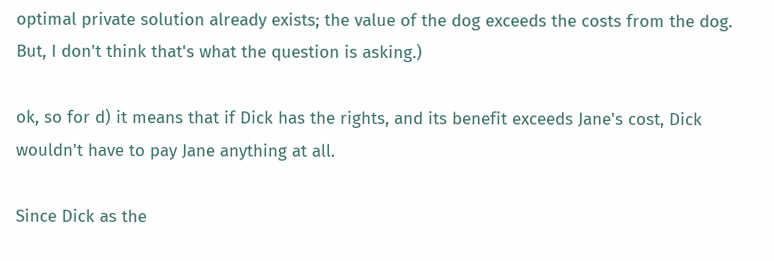optimal private solution already exists; the value of the dog exceeds the costs from the dog. But, I don't think that's what the question is asking.)

ok, so for d) it means that if Dick has the rights, and its benefit exceeds Jane's cost, Dick wouldn't have to pay Jane anything at all.

Since Dick as the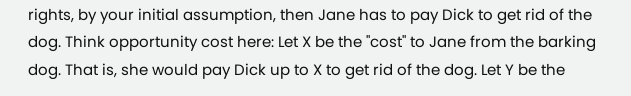rights, by your initial assumption, then Jane has to pay Dick to get rid of the dog. Think opportunity cost here: Let X be the "cost" to Jane from the barking dog. That is, she would pay Dick up to X to get rid of the dog. Let Y be the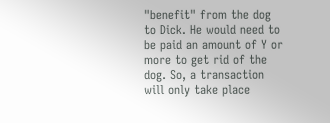"benefit" from the dog to Dick. He would need to be paid an amount of Y or more to get rid of the dog. So, a transaction will only take place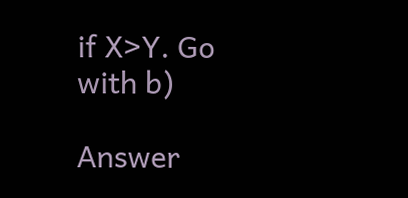if X>Y. Go with b)

Answer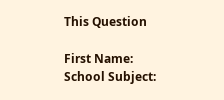This Question

First Name:
School Subject: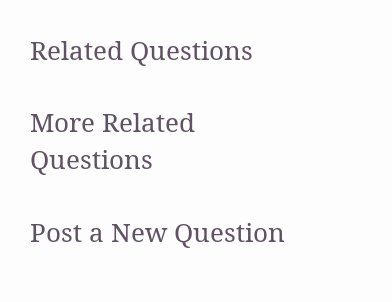Related Questions

More Related Questions

Post a New Question